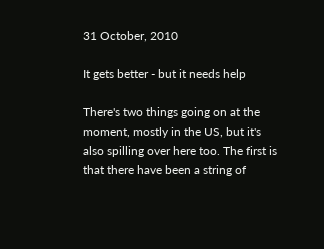31 October, 2010

It gets better - but it needs help

There's two things going on at the moment, mostly in the US, but it's also spilling over here too. The first is that there have been a string of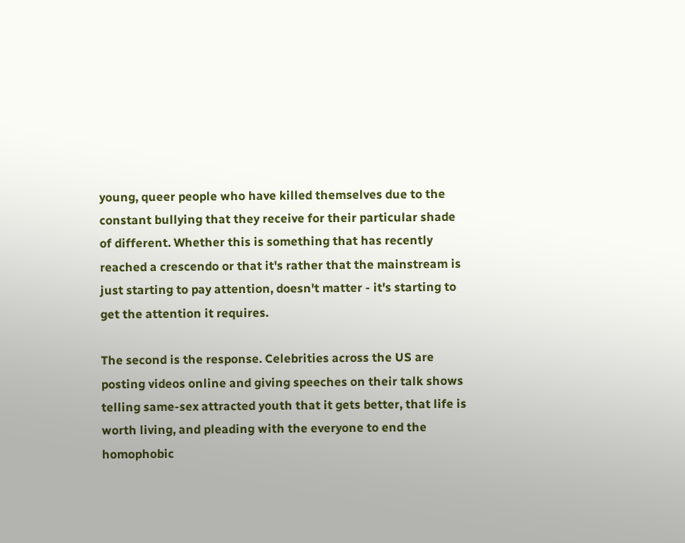young, queer people who have killed themselves due to the constant bullying that they receive for their particular shade of different. Whether this is something that has recently reached a crescendo or that it's rather that the mainstream is just starting to pay attention, doesn't matter - it's starting to get the attention it requires.

The second is the response. Celebrities across the US are posting videos online and giving speeches on their talk shows telling same-sex attracted youth that it gets better, that life is worth living, and pleading with the everyone to end the homophobic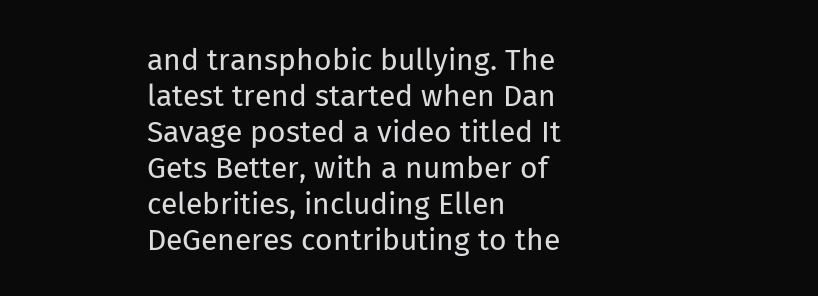and transphobic bullying. The latest trend started when Dan Savage posted a video titled It Gets Better, with a number of celebrities, including Ellen DeGeneres contributing to the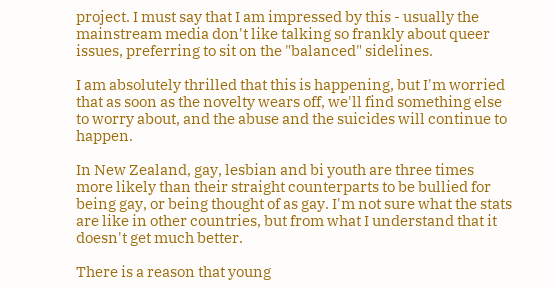project. I must say that I am impressed by this - usually the mainstream media don't like talking so frankly about queer issues, preferring to sit on the "balanced" sidelines.

I am absolutely thrilled that this is happening, but I'm worried that as soon as the novelty wears off, we'll find something else to worry about, and the abuse and the suicides will continue to happen.

In New Zealand, gay, lesbian and bi youth are three times more likely than their straight counterparts to be bullied for being gay, or being thought of as gay. I'm not sure what the stats are like in other countries, but from what I understand that it doesn't get much better.

There is a reason that young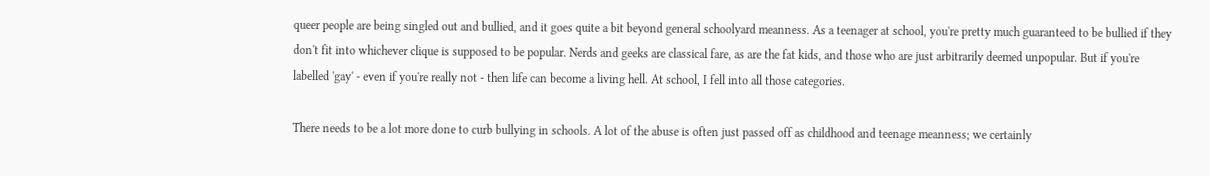queer people are being singled out and bullied, and it goes quite a bit beyond general schoolyard meanness. As a teenager at school, you're pretty much guaranteed to be bullied if they don't fit into whichever clique is supposed to be popular. Nerds and geeks are classical fare, as are the fat kids, and those who are just arbitrarily deemed unpopular. But if you're labelled 'gay' - even if you're really not - then life can become a living hell. At school, I fell into all those categories.

There needs to be a lot more done to curb bullying in schools. A lot of the abuse is often just passed off as childhood and teenage meanness; we certainly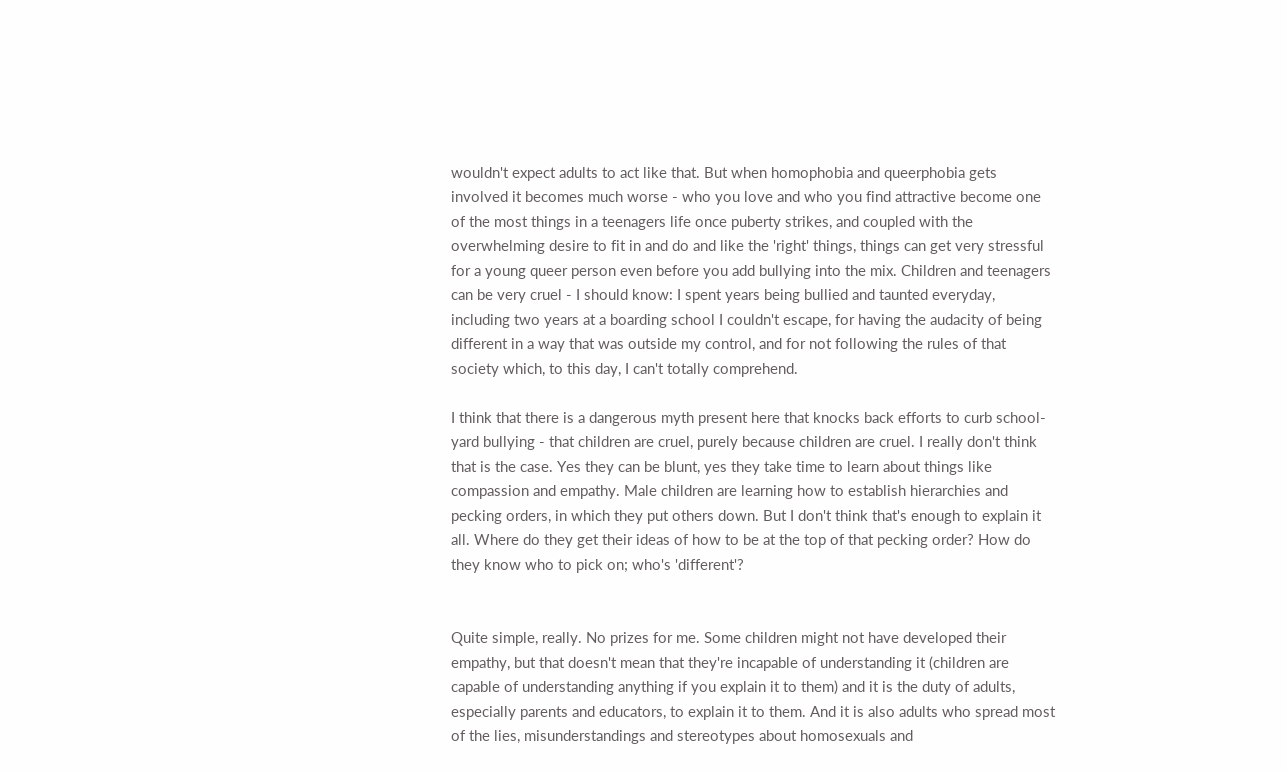wouldn't expect adults to act like that. But when homophobia and queerphobia gets involved it becomes much worse - who you love and who you find attractive become one of the most things in a teenagers life once puberty strikes, and coupled with the overwhelming desire to fit in and do and like the 'right' things, things can get very stressful for a young queer person even before you add bullying into the mix. Children and teenagers can be very cruel - I should know: I spent years being bullied and taunted everyday, including two years at a boarding school I couldn't escape, for having the audacity of being different in a way that was outside my control, and for not following the rules of that society which, to this day, I can't totally comprehend.

I think that there is a dangerous myth present here that knocks back efforts to curb school-yard bullying - that children are cruel, purely because children are cruel. I really don't think that is the case. Yes they can be blunt, yes they take time to learn about things like compassion and empathy. Male children are learning how to establish hierarchies and pecking orders, in which they put others down. But I don't think that's enough to explain it all. Where do they get their ideas of how to be at the top of that pecking order? How do they know who to pick on; who's 'different'?


Quite simple, really. No prizes for me. Some children might not have developed their empathy, but that doesn't mean that they're incapable of understanding it (children are capable of understanding anything if you explain it to them) and it is the duty of adults, especially parents and educators, to explain it to them. And it is also adults who spread most of the lies, misunderstandings and stereotypes about homosexuals and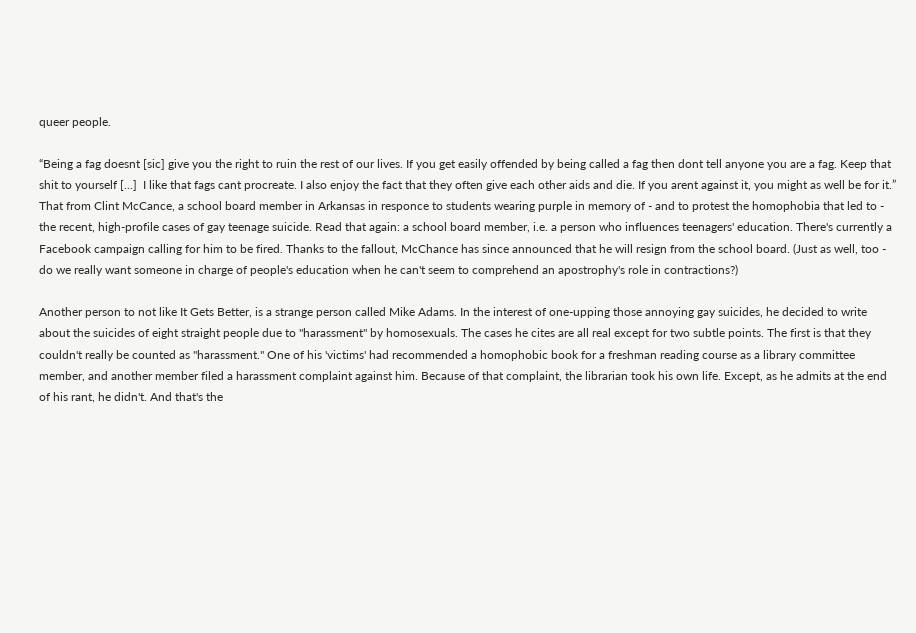queer people.

“Being a fag doesnt [sic] give you the right to ruin the rest of our lives. If you get easily offended by being called a fag then dont tell anyone you are a fag. Keep that shit to yourself [...]  I like that fags cant procreate. I also enjoy the fact that they often give each other aids and die. If you arent against it, you might as well be for it.”
That from Clint McCance, a school board member in Arkansas in responce to students wearing purple in memory of - and to protest the homophobia that led to - the recent, high-profile cases of gay teenage suicide. Read that again: a school board member, i.e. a person who influences teenagers' education. There's currently a Facebook campaign calling for him to be fired. Thanks to the fallout, McChance has since announced that he will resign from the school board. (Just as well, too - do we really want someone in charge of people's education when he can't seem to comprehend an apostrophy's role in contractions?)

Another person to not like It Gets Better, is a strange person called Mike Adams. In the interest of one-upping those annoying gay suicides, he decided to write about the suicides of eight straight people due to "harassment" by homosexuals. The cases he cites are all real except for two subtle points. The first is that they couldn't really be counted as "harassment." One of his 'victims' had recommended a homophobic book for a freshman reading course as a library committee member, and another member filed a harassment complaint against him. Because of that complaint, the librarian took his own life. Except, as he admits at the end of his rant, he didn't. And that's the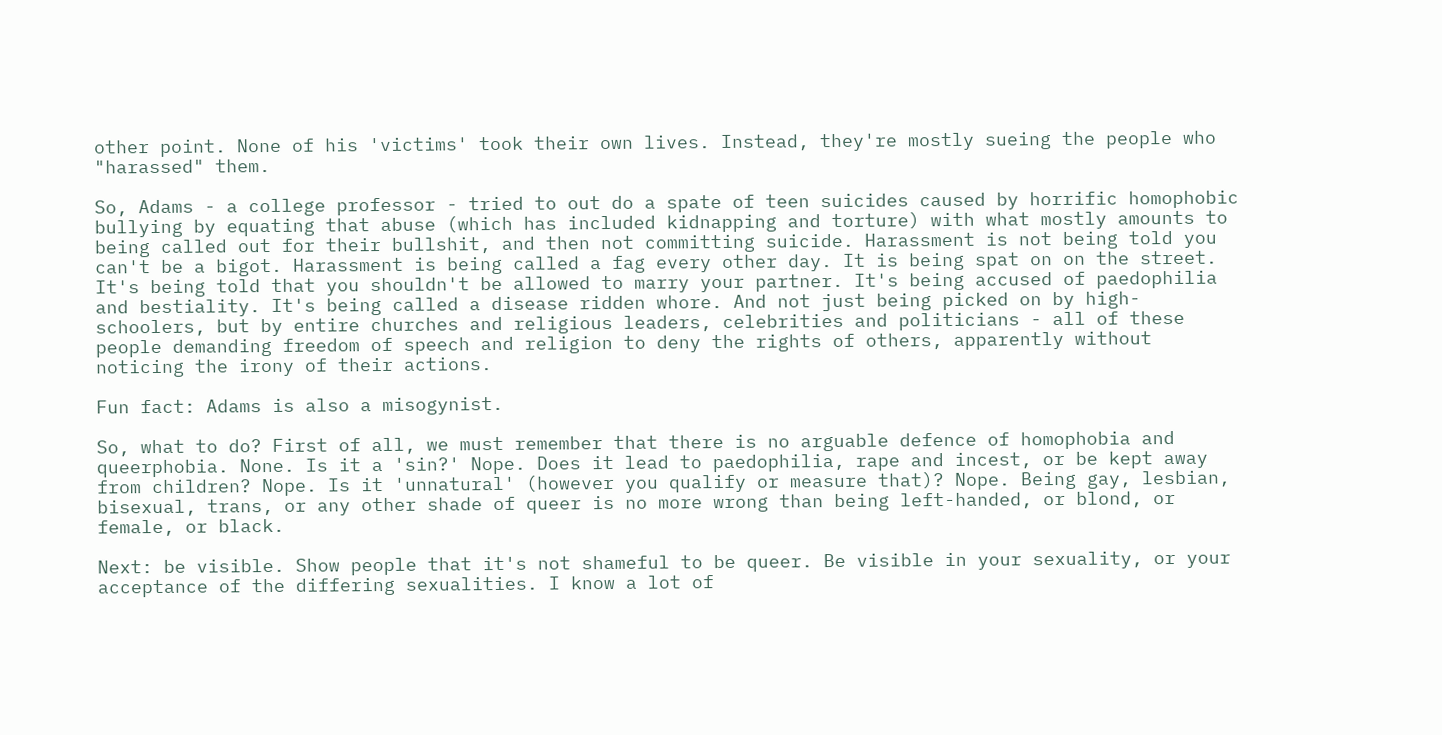other point. None of his 'victims' took their own lives. Instead, they're mostly sueing the people who "harassed" them.

So, Adams - a college professor - tried to out do a spate of teen suicides caused by horrific homophobic bullying by equating that abuse (which has included kidnapping and torture) with what mostly amounts to being called out for their bullshit, and then not committing suicide. Harassment is not being told you can't be a bigot. Harassment is being called a fag every other day. It is being spat on on the street. It's being told that you shouldn't be allowed to marry your partner. It's being accused of paedophilia and bestiality. It's being called a disease ridden whore. And not just being picked on by high-schoolers, but by entire churches and religious leaders, celebrities and politicians - all of these people demanding freedom of speech and religion to deny the rights of others, apparently without noticing the irony of their actions.

Fun fact: Adams is also a misogynist.

So, what to do? First of all, we must remember that there is no arguable defence of homophobia and queerphobia. None. Is it a 'sin?' Nope. Does it lead to paedophilia, rape and incest, or be kept away from children? Nope. Is it 'unnatural' (however you qualify or measure that)? Nope. Being gay, lesbian, bisexual, trans, or any other shade of queer is no more wrong than being left-handed, or blond, or female, or black.

Next: be visible. Show people that it's not shameful to be queer. Be visible in your sexuality, or your acceptance of the differing sexualities. I know a lot of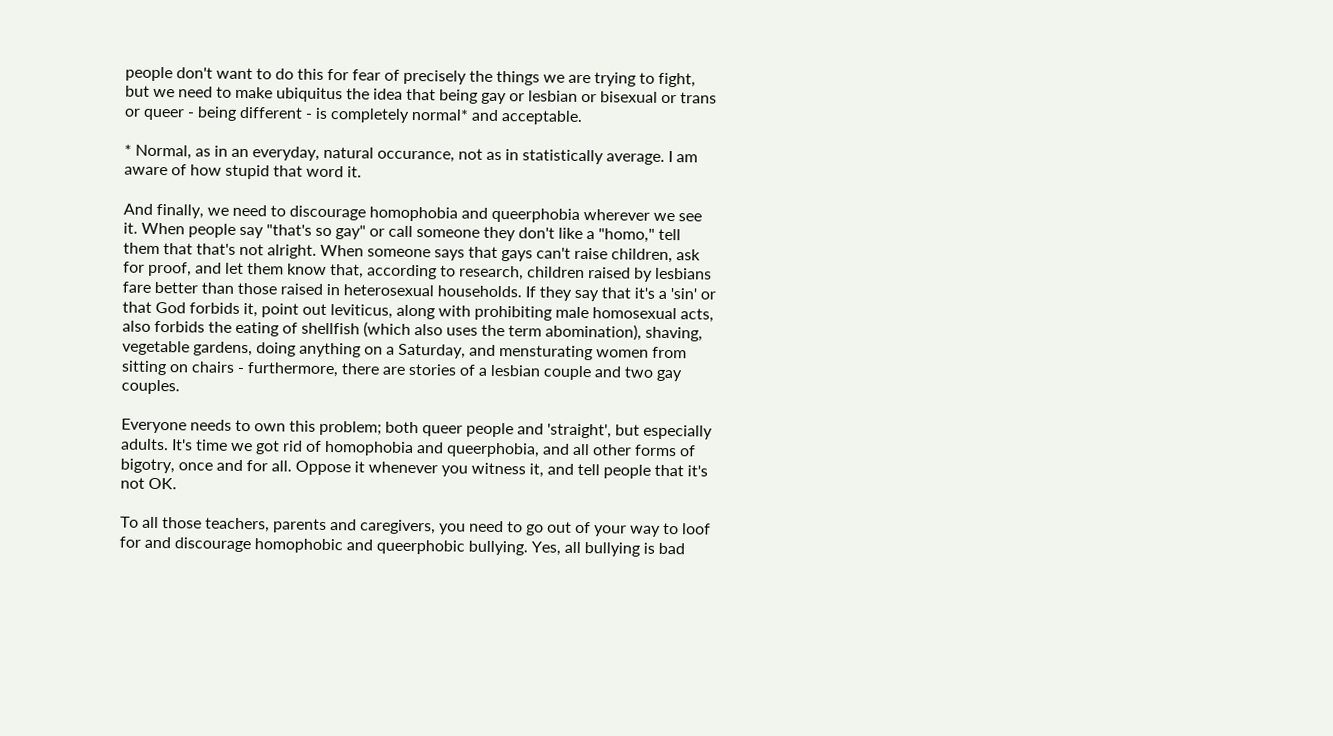people don't want to do this for fear of precisely the things we are trying to fight, but we need to make ubiquitus the idea that being gay or lesbian or bisexual or trans or queer - being different - is completely normal* and acceptable.

* Normal, as in an everyday, natural occurance, not as in statistically average. I am aware of how stupid that word it.

And finally, we need to discourage homophobia and queerphobia wherever we see it. When people say "that's so gay" or call someone they don't like a "homo," tell them that that's not alright. When someone says that gays can't raise children, ask for proof, and let them know that, according to research, children raised by lesbians fare better than those raised in heterosexual households. If they say that it's a 'sin' or that God forbids it, point out leviticus, along with prohibiting male homosexual acts, also forbids the eating of shellfish (which also uses the term abomination), shaving, vegetable gardens, doing anything on a Saturday, and mensturating women from sitting on chairs - furthermore, there are stories of a lesbian couple and two gay couples.

Everyone needs to own this problem; both queer people and 'straight', but especially adults. It's time we got rid of homophobia and queerphobia, and all other forms of bigotry, once and for all. Oppose it whenever you witness it, and tell people that it's not OK.

To all those teachers, parents and caregivers, you need to go out of your way to loof for and discourage homophobic and queerphobic bullying. Yes, all bullying is bad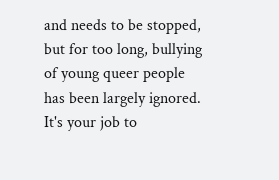and needs to be stopped, but for too long, bullying of young queer people has been largely ignored. It's your job to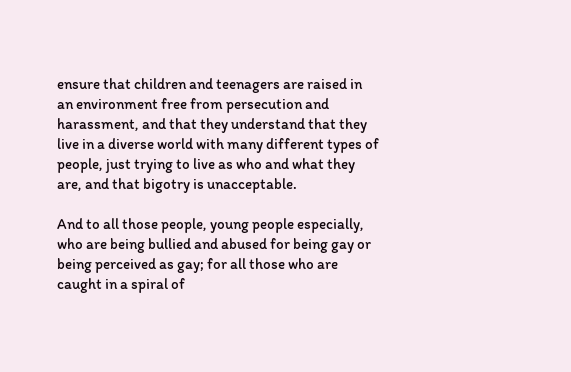ensure that children and teenagers are raised in an environment free from persecution and harassment, and that they understand that they live in a diverse world with many different types of people, just trying to live as who and what they are, and that bigotry is unacceptable.

And to all those people, young people especially, who are being bullied and abused for being gay or being perceived as gay; for all those who are caught in a spiral of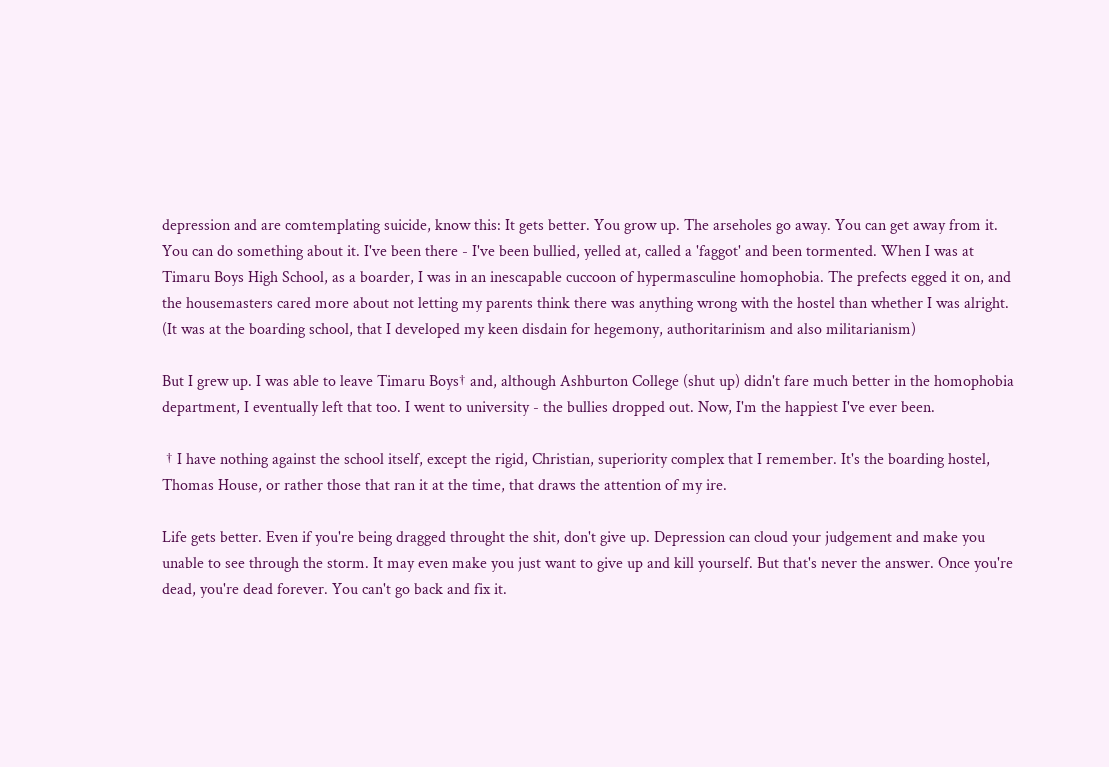depression and are comtemplating suicide, know this: It gets better. You grow up. The arseholes go away. You can get away from it. You can do something about it. I've been there - I've been bullied, yelled at, called a 'faggot' and been tormented. When I was at Timaru Boys High School, as a boarder, I was in an inescapable cuccoon of hypermasculine homophobia. The prefects egged it on, and the housemasters cared more about not letting my parents think there was anything wrong with the hostel than whether I was alright. (It was at the boarding school, that I developed my keen disdain for hegemony, authoritarinism and also militarianism)

But I grew up. I was able to leave Timaru Boys† and, although Ashburton College (shut up) didn't fare much better in the homophobia department, I eventually left that too. I went to university - the bullies dropped out. Now, I'm the happiest I've ever been.

 † I have nothing against the school itself, except the rigid, Christian, superiority complex that I remember. It's the boarding hostel, Thomas House, or rather those that ran it at the time, that draws the attention of my ire.

Life gets better. Even if you're being dragged throught the shit, don't give up. Depression can cloud your judgement and make you unable to see through the storm. It may even make you just want to give up and kill yourself. But that's never the answer. Once you're dead, you're dead forever. You can't go back and fix it.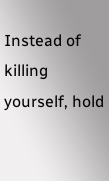Instead of killing yourself, hold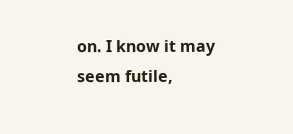on. I know it may seem futile,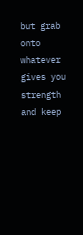but grab onto whatever gives you strength and keep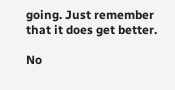going. Just remember that it does get better.

No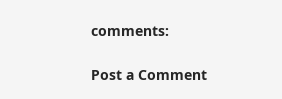comments:

Post a Comment